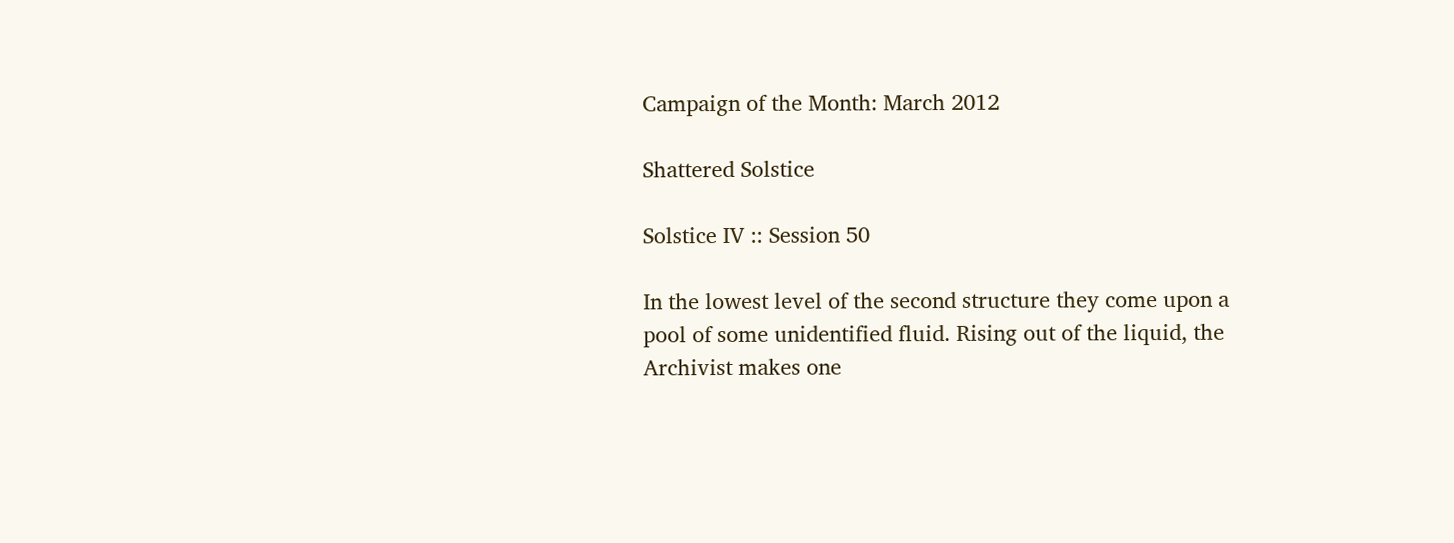Campaign of the Month: March 2012

Shattered Solstice

Solstice IV :: Session 50

In the lowest level of the second structure they come upon a pool of some unidentified fluid. Rising out of the liquid, the Archivist makes one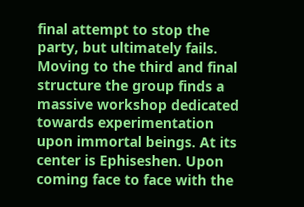final attempt to stop the party, but ultimately fails. Moving to the third and final structure the group finds a massive workshop dedicated towards experimentation upon immortal beings. At its center is Ephiseshen. Upon coming face to face with the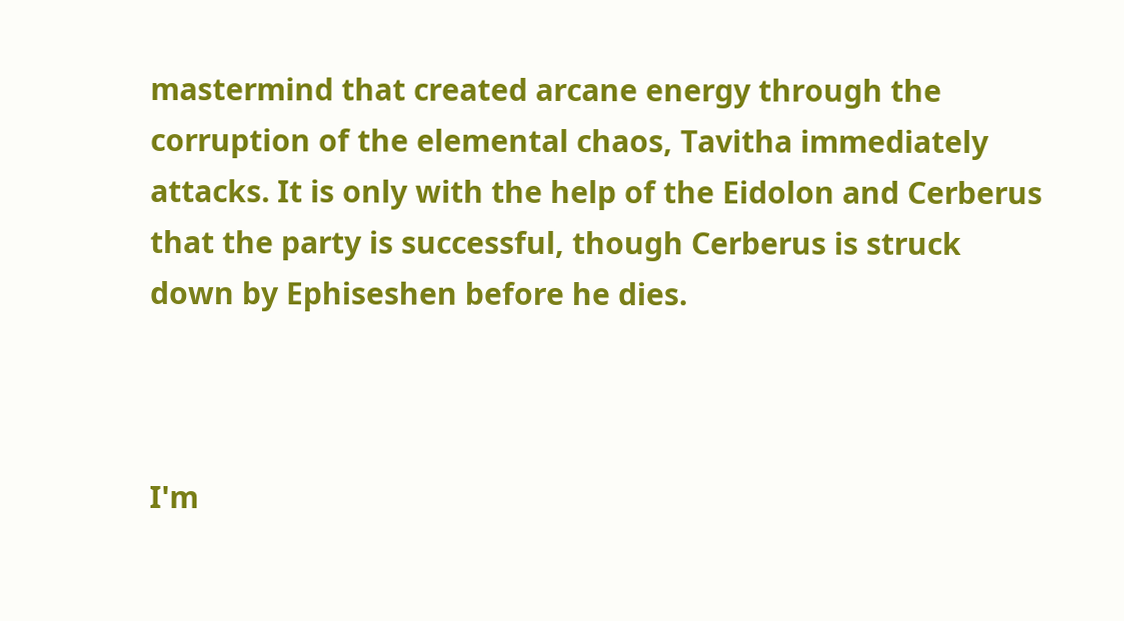mastermind that created arcane energy through the corruption of the elemental chaos, Tavitha immediately attacks. It is only with the help of the Eidolon and Cerberus that the party is successful, though Cerberus is struck down by Ephiseshen before he dies.



I'm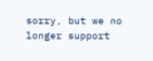sorry, but we no longer support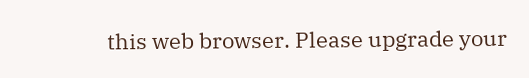this web browser. Please upgrade your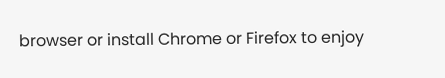browser or install Chrome or Firefox to enjoy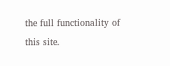the full functionality of this site.